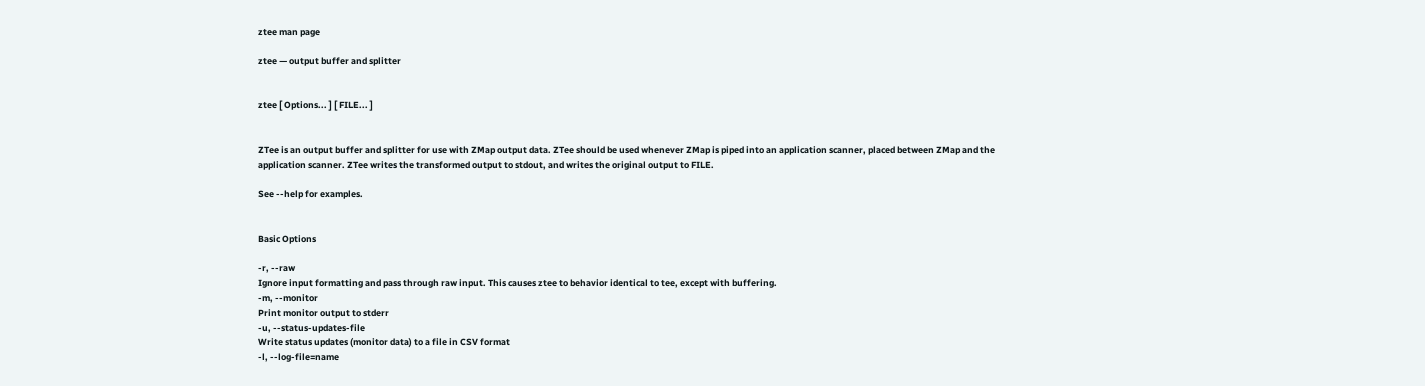ztee man page

ztee — output buffer and splitter


ztee [ Options... ] [ FILE... ]


ZTee is an output buffer and splitter for use with ZMap output data. ZTee should be used whenever ZMap is piped into an application scanner, placed between ZMap and the application scanner. ZTee writes the transformed output to stdout, and writes the original output to FILE.

See --help for examples.


Basic Options

-r, --raw
Ignore input formatting and pass through raw input. This causes ztee to behavior identical to tee, except with buffering.
-m, --monitor
Print monitor output to stderr
-u, --status-updates-file
Write status updates (monitor data) to a file in CSV format
-l, --log-file=name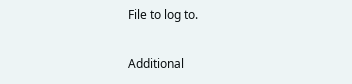File to log to.

Additional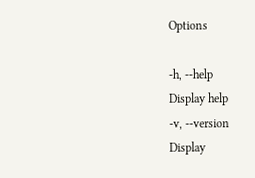Options

-h, --help
Display help
-v, --version
Display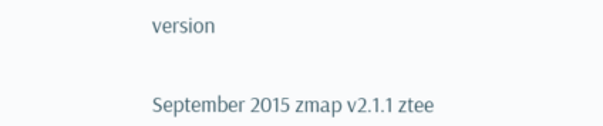version


September 2015 zmap v2.1.1 ztee